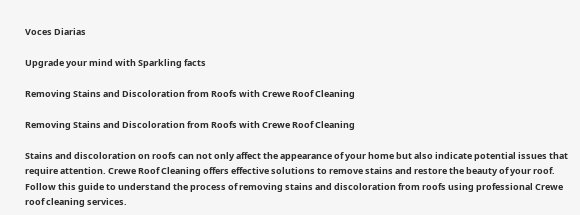Voces Diarias

Upgrade your mind with Sparkling facts

Removing Stains and Discoloration from Roofs with Crewe Roof Cleaning

Removing Stains and Discoloration from Roofs with Crewe Roof Cleaning

Stains and discoloration on roofs can not only affect the appearance of your home but also indicate potential issues that require attention. Crewe Roof Cleaning offers effective solutions to remove stains and restore the beauty of your roof. Follow this guide to understand the process of removing stains and discoloration from roofs using professional Crewe roof cleaning services.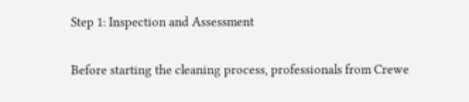Step 1: Inspection and Assessment

Before starting the cleaning process, professionals from Crewe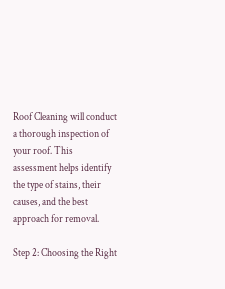Roof Cleaning will conduct a thorough inspection of your roof. This assessment helps identify the type of stains, their causes, and the best approach for removal.

Step 2: Choosing the Right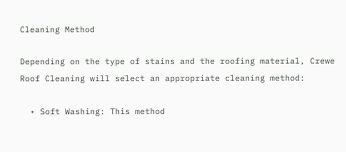Cleaning Method

Depending on the type of stains and the roofing material, Crewe Roof Cleaning will select an appropriate cleaning method:

  • Soft Washing: This method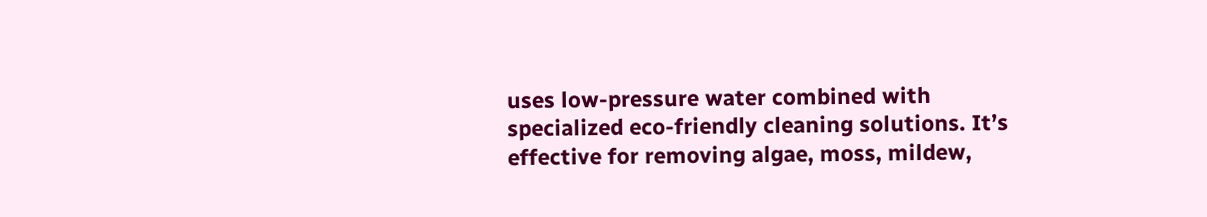uses low-pressure water combined with specialized eco-friendly cleaning solutions. It’s effective for removing algae, moss, mildew,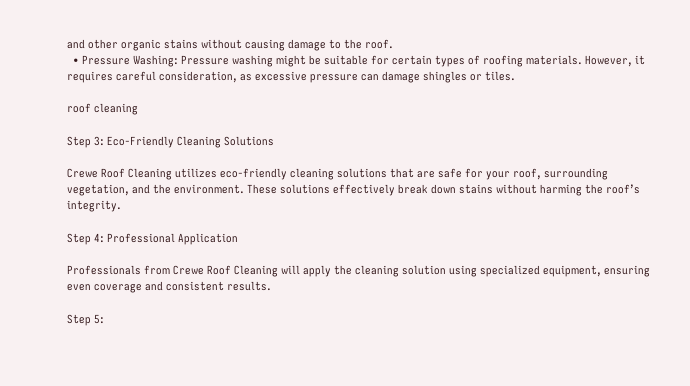and other organic stains without causing damage to the roof.
  • Pressure Washing: Pressure washing might be suitable for certain types of roofing materials. However, it requires careful consideration, as excessive pressure can damage shingles or tiles.

roof cleaning

Step 3: Eco-Friendly Cleaning Solutions

Crewe Roof Cleaning utilizes eco-friendly cleaning solutions that are safe for your roof, surrounding vegetation, and the environment. These solutions effectively break down stains without harming the roof’s integrity.

Step 4: Professional Application

Professionals from Crewe Roof Cleaning will apply the cleaning solution using specialized equipment, ensuring even coverage and consistent results.

Step 5: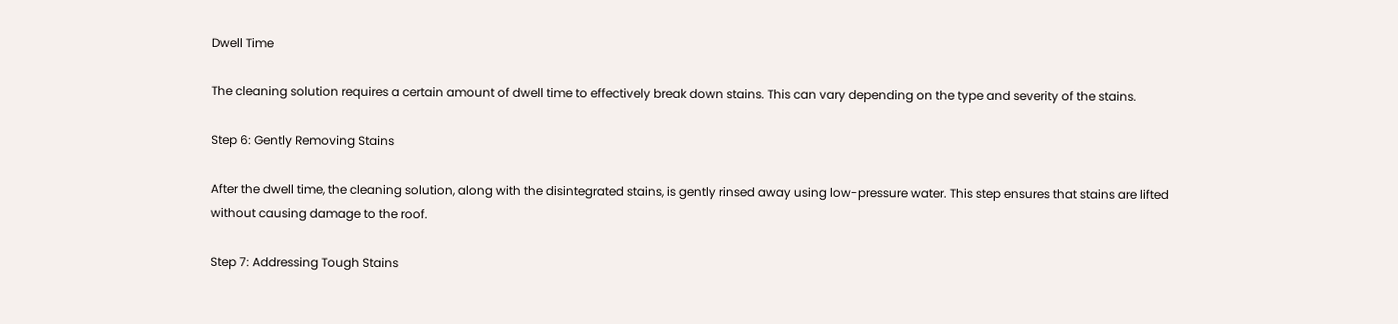Dwell Time

The cleaning solution requires a certain amount of dwell time to effectively break down stains. This can vary depending on the type and severity of the stains.

Step 6: Gently Removing Stains

After the dwell time, the cleaning solution, along with the disintegrated stains, is gently rinsed away using low-pressure water. This step ensures that stains are lifted without causing damage to the roof.

Step 7: Addressing Tough Stains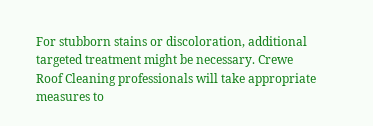For stubborn stains or discoloration, additional targeted treatment might be necessary. Crewe Roof Cleaning professionals will take appropriate measures to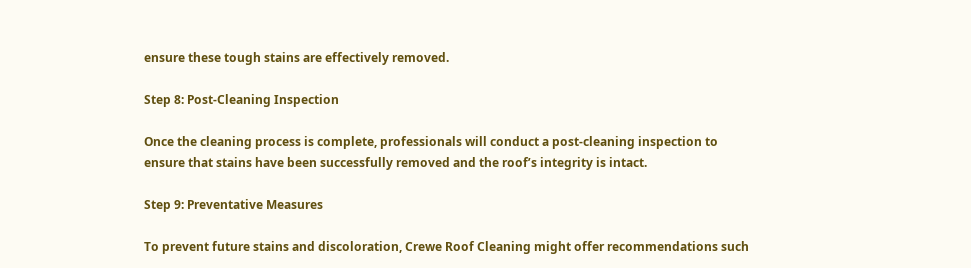ensure these tough stains are effectively removed.

Step 8: Post-Cleaning Inspection

Once the cleaning process is complete, professionals will conduct a post-cleaning inspection to ensure that stains have been successfully removed and the roof’s integrity is intact.

Step 9: Preventative Measures

To prevent future stains and discoloration, Crewe Roof Cleaning might offer recommendations such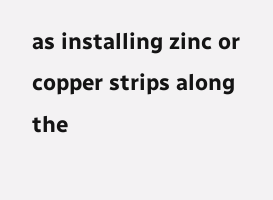as installing zinc or copper strips along the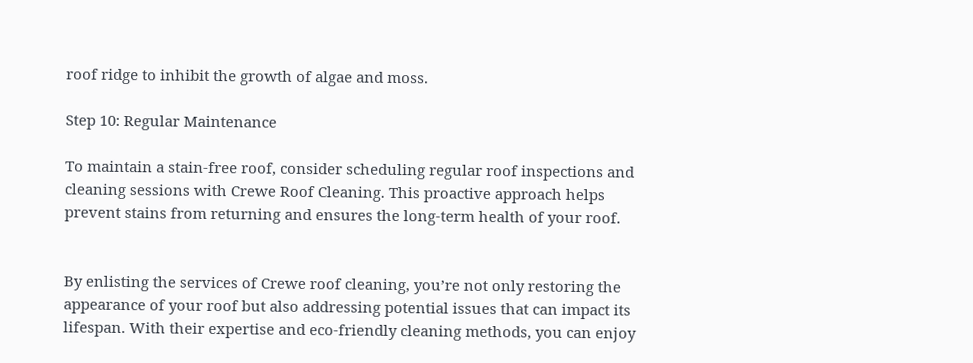roof ridge to inhibit the growth of algae and moss.

Step 10: Regular Maintenance

To maintain a stain-free roof, consider scheduling regular roof inspections and cleaning sessions with Crewe Roof Cleaning. This proactive approach helps prevent stains from returning and ensures the long-term health of your roof.


By enlisting the services of Crewe roof cleaning, you’re not only restoring the appearance of your roof but also addressing potential issues that can impact its lifespan. With their expertise and eco-friendly cleaning methods, you can enjoy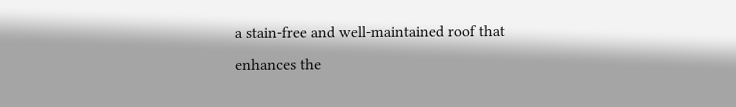a stain-free and well-maintained roof that enhances the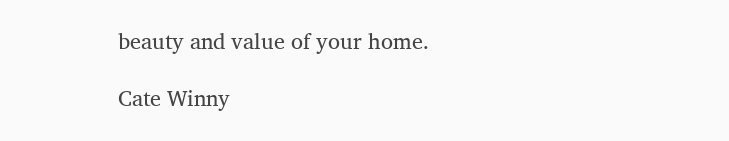beauty and value of your home.

Cate Winny